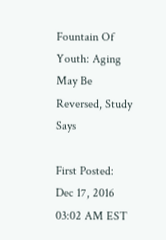Fountain Of Youth: Aging May Be Reversed, Study Says

First Posted: Dec 17, 2016 03:02 AM EST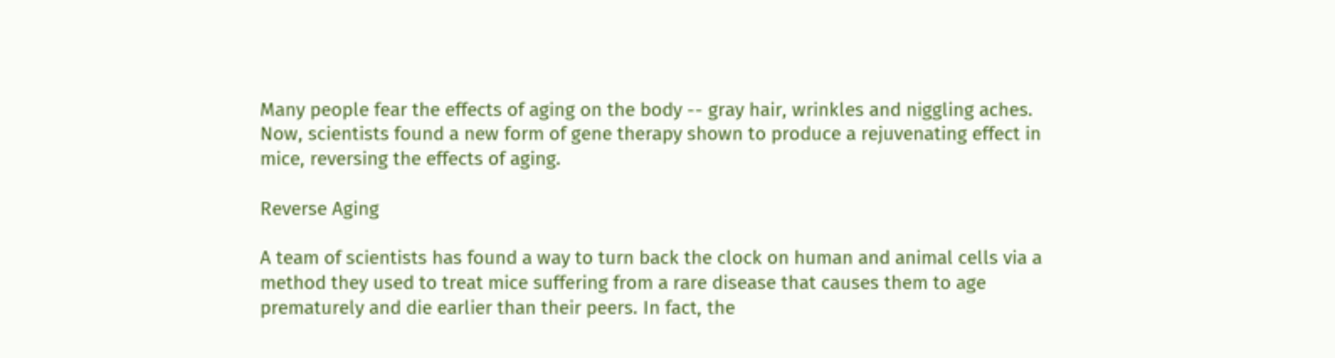Many people fear the effects of aging on the body -- gray hair, wrinkles and niggling aches. Now, scientists found a new form of gene therapy shown to produce a rejuvenating effect in mice, reversing the effects of aging.

Reverse Aging

A team of scientists has found a way to turn back the clock on human and animal cells via a method they used to treat mice suffering from a rare disease that causes them to age prematurely and die earlier than their peers. In fact, the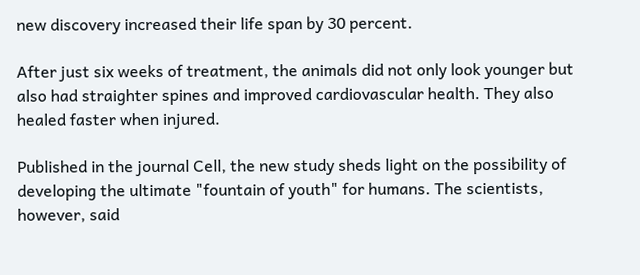new discovery increased their life span by 30 percent.

After just six weeks of treatment, the animals did not only look younger but also had straighter spines and improved cardiovascular health. They also healed faster when injured.

Published in the journal Cell, the new study sheds light on the possibility of developing the ultimate "fountain of youth" for humans. The scientists, however, said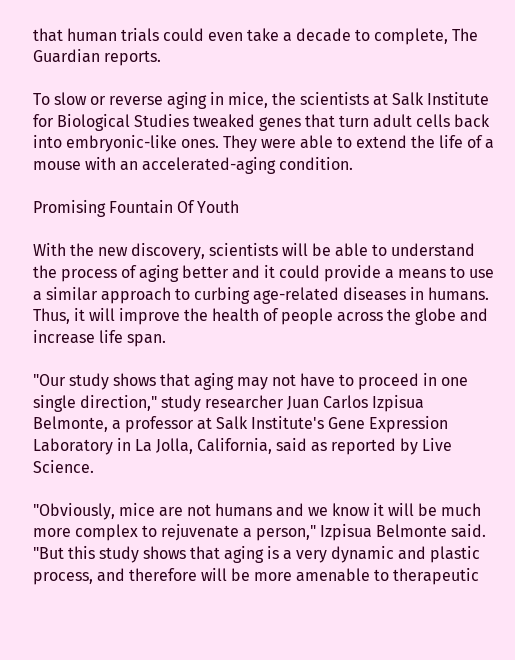that human trials could even take a decade to complete, The Guardian reports.

To slow or reverse aging in mice, the scientists at Salk Institute for Biological Studies tweaked genes that turn adult cells back into embryonic-like ones. They were able to extend the life of a mouse with an accelerated-aging condition.

Promising Fountain Of Youth

With the new discovery, scientists will be able to understand the process of aging better and it could provide a means to use a similar approach to curbing age-related diseases in humans. Thus, it will improve the health of people across the globe and increase life span.

"Our study shows that aging may not have to proceed in one single direction," study researcher Juan Carlos Izpisua Belmonte, a professor at Salk Institute's Gene Expression Laboratory in La Jolla, California, said as reported by Live Science.

"Obviously, mice are not humans and we know it will be much more complex to rejuvenate a person," Izpisua Belmonte said. "But this study shows that aging is a very dynamic and plastic process, and therefore will be more amenable to therapeutic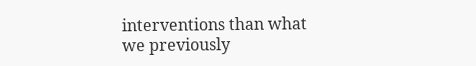interventions than what we previously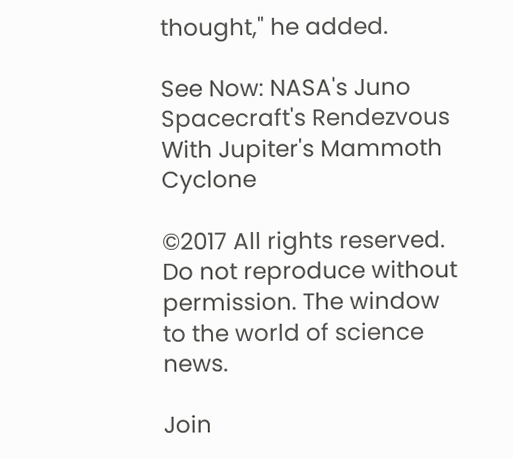thought," he added.

See Now: NASA's Juno Spacecraft's Rendezvous With Jupiter's Mammoth Cyclone

©2017 All rights reserved. Do not reproduce without permission. The window to the world of science news.

Join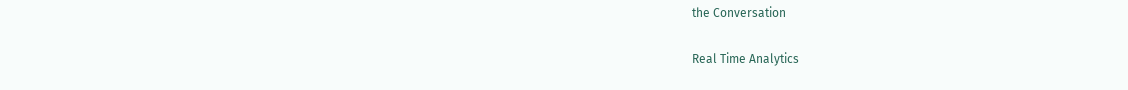the Conversation

Real Time Analytics